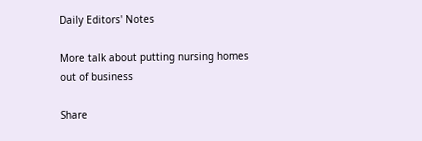Daily Editors' Notes

More talk about putting nursing homes out of business

Share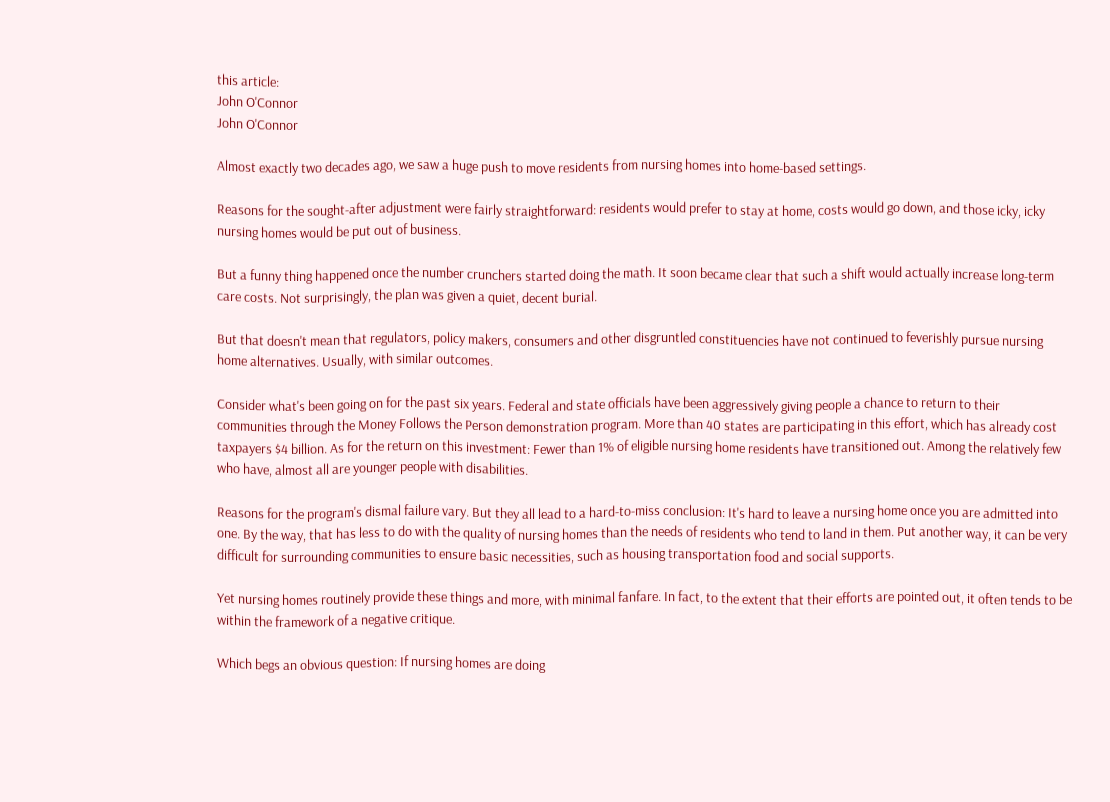this article:
John O'Connor
John O'Connor

Almost exactly two decades ago, we saw a huge push to move residents from nursing homes into home-based settings.

Reasons for the sought-after adjustment were fairly straightforward: residents would prefer to stay at home, costs would go down, and those icky, icky nursing homes would be put out of business.

But a funny thing happened once the number crunchers started doing the math. It soon became clear that such a shift would actually increase long-term care costs. Not surprisingly, the plan was given a quiet, decent burial.

But that doesn't mean that regulators, policy makers, consumers and other disgruntled constituencies have not continued to feverishly pursue nursing home alternatives. Usually, with similar outcomes.

Consider what's been going on for the past six years. Federal and state officials have been aggressively giving people a chance to return to their communities through the Money Follows the Person demonstration program. More than 40 states are participating in this effort, which has already cost taxpayers $4 billion. As for the return on this investment: Fewer than 1% of eligible nursing home residents have transitioned out. Among the relatively few who have, almost all are younger people with disabilities.

Reasons for the program's dismal failure vary. But they all lead to a hard-to-miss conclusion: It's hard to leave a nursing home once you are admitted into one. By the way, that has less to do with the quality of nursing homes than the needs of residents who tend to land in them. Put another way, it can be very difficult for surrounding communities to ensure basic necessities, such as housing transportation food and social supports.

Yet nursing homes routinely provide these things and more, with minimal fanfare. In fact, to the extent that their efforts are pointed out, it often tends to be within the framework of a negative critique.

Which begs an obvious question: If nursing homes are doing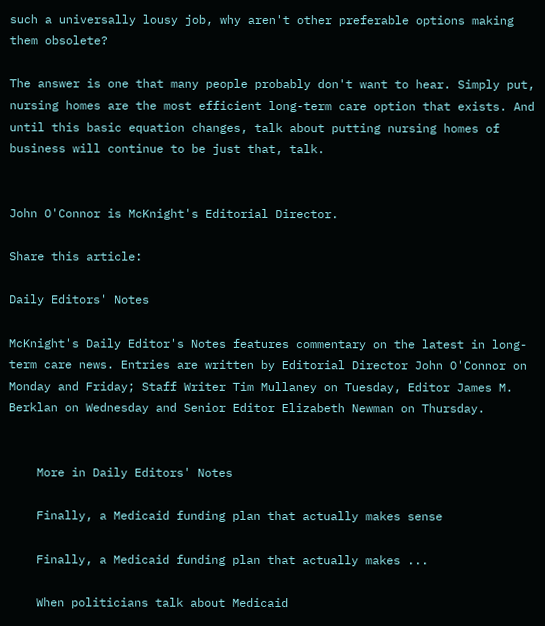such a universally lousy job, why aren't other preferable options making them obsolete?

The answer is one that many people probably don't want to hear. Simply put, nursing homes are the most efficient long-term care option that exists. And until this basic equation changes, talk about putting nursing homes of business will continue to be just that, talk.


John O'Connor is McKnight's Editorial Director.

Share this article:

Daily Editors' Notes

McKnight's Daily Editor's Notes features commentary on the latest in long-term care news. Entries are written by Editorial Director John O'Connor on Monday and Friday; Staff Writer Tim Mullaney on Tuesday, Editor James M. Berklan on Wednesday and Senior Editor Elizabeth Newman on Thursday.


    More in Daily Editors' Notes

    Finally, a Medicaid funding plan that actually makes sense

    Finally, a Medicaid funding plan that actually makes ...

    When politicians talk about Medicaid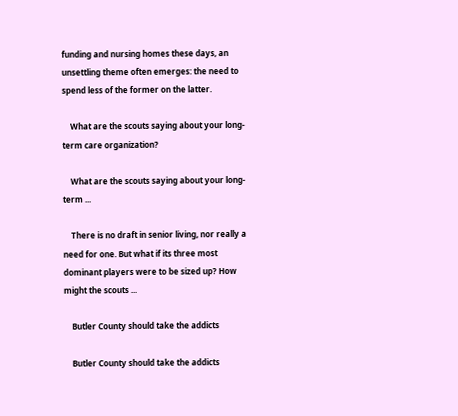funding and nursing homes these days, an unsettling theme often emerges: the need to spend less of the former on the latter.

    What are the scouts saying about your long-term care organization?

    What are the scouts saying about your long-term ...

    There is no draft in senior living, nor really a need for one. But what if its three most dominant players were to be sized up? How might the scouts ...

    Butler County should take the addicts

    Butler County should take the addicts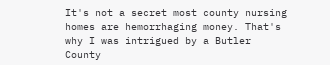It's not a secret most county nursing homes are hemorrhaging money. That's why I was intrigued by a Butler County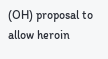(OH) proposal to allow heroin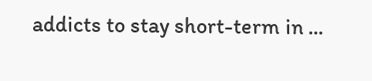addicts to stay short-term in ...